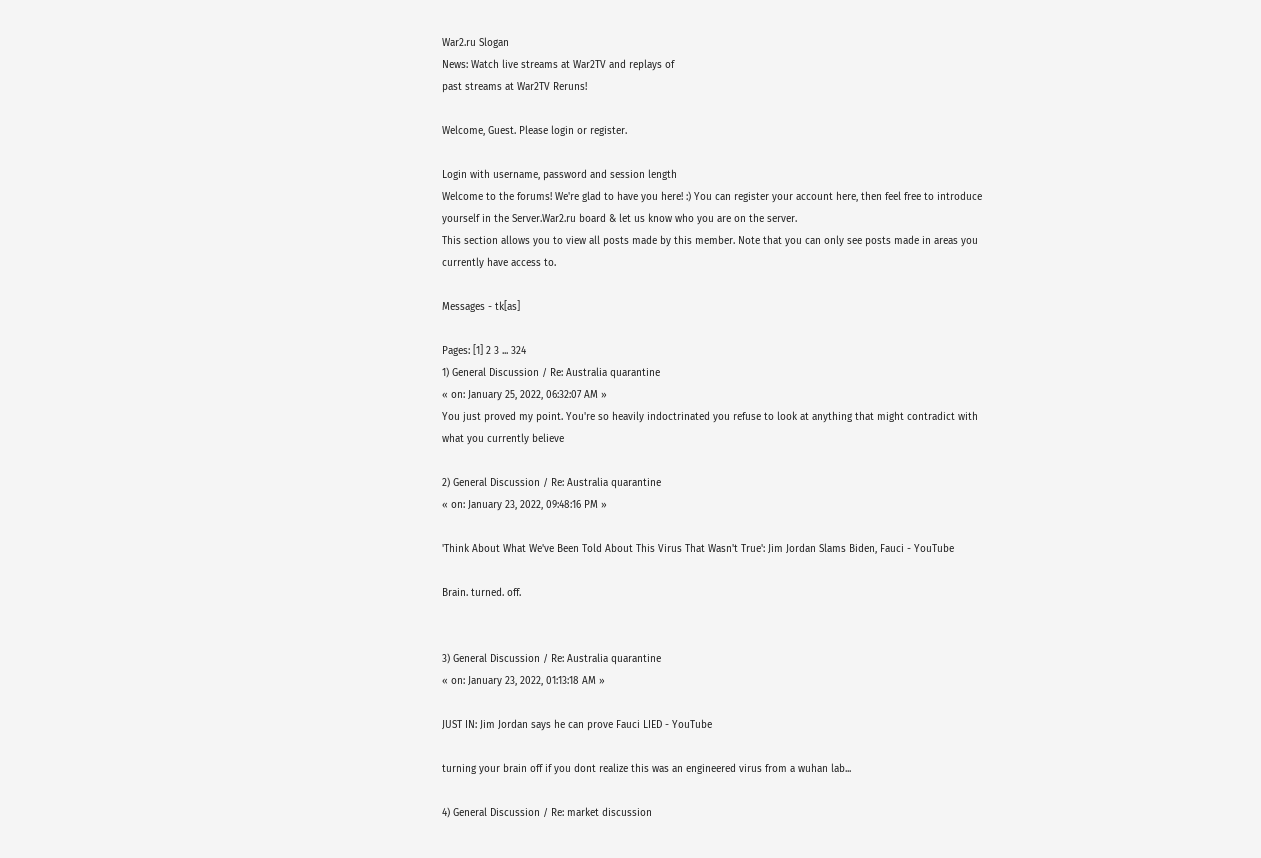War2.ru Slogan
News: Watch live streams at War2TV and replays of
past streams at War2TV Reruns!

Welcome, Guest. Please login or register.

Login with username, password and session length
Welcome to the forums! We're glad to have you here! :) You can register your account here, then feel free to introduce yourself in the Server.War2.ru board & let us know who you are on the server.
This section allows you to view all posts made by this member. Note that you can only see posts made in areas you currently have access to.

Messages - tk[as]

Pages: [1] 2 3 ... 324
1) General Discussion / Re: Australia quarantine
« on: January 25, 2022, 06:32:07 AM »
You just proved my point. You're so heavily indoctrinated you refuse to look at anything that might contradict with what you currently believe

2) General Discussion / Re: Australia quarantine
« on: January 23, 2022, 09:48:16 PM »

'Think About What We've Been Told About This Virus That Wasn't True': Jim Jordan Slams Biden, Fauci - YouTube

Brain. turned. off.


3) General Discussion / Re: Australia quarantine
« on: January 23, 2022, 01:13:18 AM »

JUST IN: Jim Jordan says he can prove Fauci LIED - YouTube

turning your brain off if you dont realize this was an engineered virus from a wuhan lab...

4) General Discussion / Re: market discussion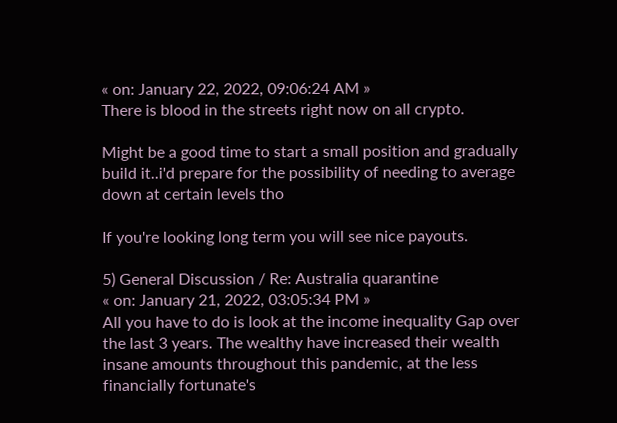« on: January 22, 2022, 09:06:24 AM »
There is blood in the streets right now on all crypto.

Might be a good time to start a small position and gradually build it..i'd prepare for the possibility of needing to average down at certain levels tho

If you're looking long term you will see nice payouts.

5) General Discussion / Re: Australia quarantine
« on: January 21, 2022, 03:05:34 PM »
All you have to do is look at the income inequality Gap over the last 3 years. The wealthy have increased their wealth insane amounts throughout this pandemic, at the less financially fortunate's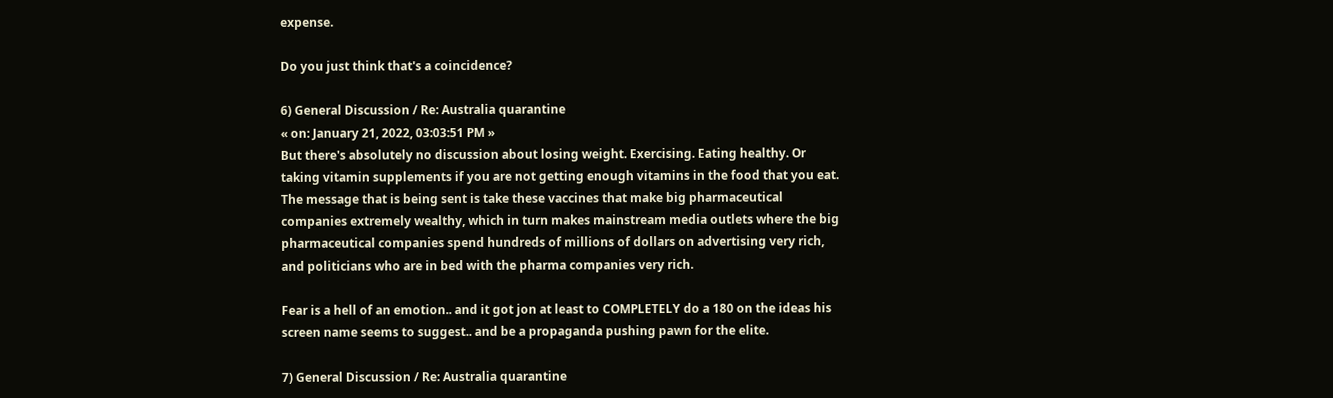expense.

Do you just think that's a coincidence?

6) General Discussion / Re: Australia quarantine
« on: January 21, 2022, 03:03:51 PM »
But there's absolutely no discussion about losing weight. Exercising. Eating healthy. Or taking vitamin supplements if you are not getting enough vitamins in the food that you eat. The message that is being sent is take these vaccines that make big pharmaceutical companies extremely wealthy, which in turn makes mainstream media outlets where the big pharmaceutical companies spend hundreds of millions of dollars on advertising very rich, and politicians who are in bed with the pharma companies very rich.

Fear is a hell of an emotion.. and it got jon at least to COMPLETELY do a 180 on the ideas his screen name seems to suggest.. and be a propaganda pushing pawn for the elite.

7) General Discussion / Re: Australia quarantine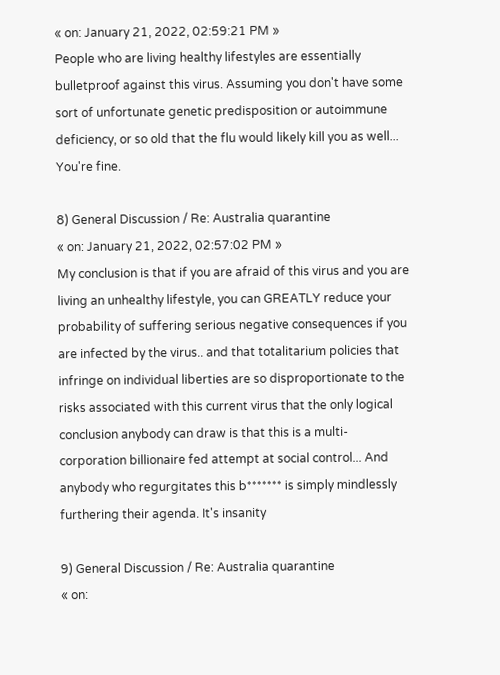« on: January 21, 2022, 02:59:21 PM »
People who are living healthy lifestyles are essentially bulletproof against this virus. Assuming you don't have some sort of unfortunate genetic predisposition or autoimmune deficiency, or so old that the flu would likely kill you as well... You're fine.

8) General Discussion / Re: Australia quarantine
« on: January 21, 2022, 02:57:02 PM »
My conclusion is that if you are afraid of this virus and you are living an unhealthy lifestyle, you can GREATLY reduce your probability of suffering serious negative consequences if you are infected by the virus.. and that totalitarium policies that infringe on individual liberties are so disproportionate to the risks associated with this current virus that the only logical conclusion anybody can draw is that this is a multi-corporation billionaire fed attempt at social control... And anybody who regurgitates this b******* is simply mindlessly furthering their agenda. It's insanity

9) General Discussion / Re: Australia quarantine
« on: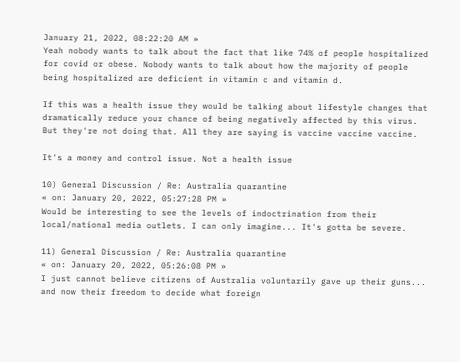January 21, 2022, 08:22:20 AM »
Yeah nobody wants to talk about the fact that like 74% of people hospitalized for covid or obese. Nobody wants to talk about how the majority of people being hospitalized are deficient in vitamin c and vitamin d.

If this was a health issue they would be talking about lifestyle changes that dramatically reduce your chance of being negatively affected by this virus. But they're not doing that. All they are saying is vaccine vaccine vaccine.

It's a money and control issue. Not a health issue

10) General Discussion / Re: Australia quarantine
« on: January 20, 2022, 05:27:28 PM »
Would be interesting to see the levels of indoctrination from their local/national media outlets. I can only imagine... It's gotta be severe.

11) General Discussion / Re: Australia quarantine
« on: January 20, 2022, 05:26:08 PM »
I just cannot believe citizens of Australia voluntarily gave up their guns... and now their freedom to decide what foreign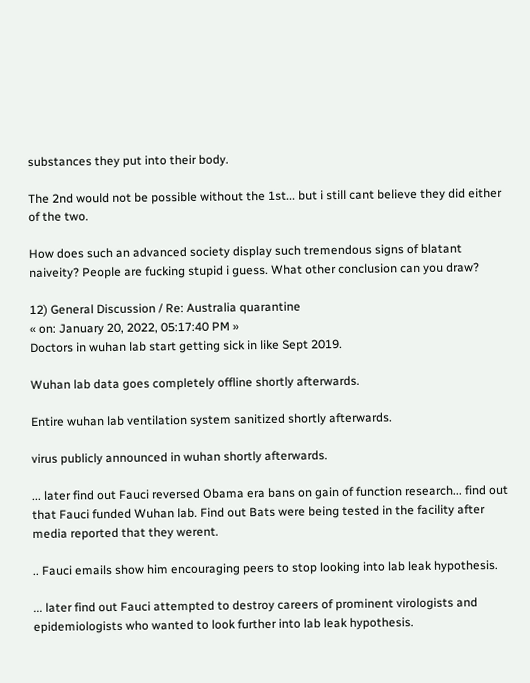substances they put into their body.

The 2nd would not be possible without the 1st... but i still cant believe they did either of the two.

How does such an advanced society display such tremendous signs of blatant naiveity? People are fucking stupid i guess. What other conclusion can you draw?

12) General Discussion / Re: Australia quarantine
« on: January 20, 2022, 05:17:40 PM »
Doctors in wuhan lab start getting sick in like Sept 2019.

Wuhan lab data goes completely offline shortly afterwards.

Entire wuhan lab ventilation system sanitized shortly afterwards.

virus publicly announced in wuhan shortly afterwards.

... later find out Fauci reversed Obama era bans on gain of function research... find out that Fauci funded Wuhan lab. Find out Bats were being tested in the facility after media reported that they werent.

.. Fauci emails show him encouraging peers to stop looking into lab leak hypothesis.

... later find out Fauci attempted to destroy careers of prominent virologists and epidemiologists who wanted to look further into lab leak hypothesis.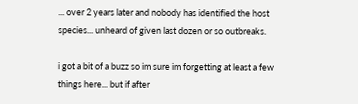... over 2 years later and nobody has identified the host species... unheard of given last dozen or so outbreaks.

i got a bit of a buzz so im sure im forgetting at least a few things here... but if after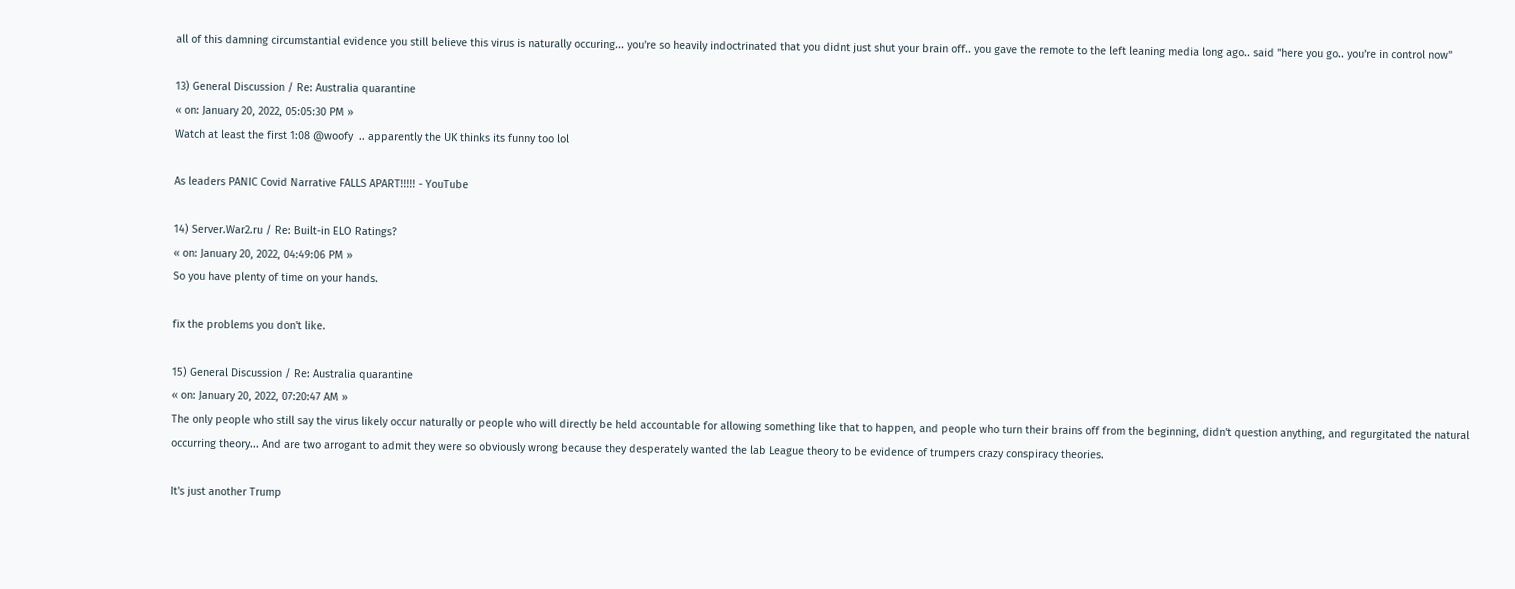all of this damning circumstantial evidence you still believe this virus is naturally occuring... you're so heavily indoctrinated that you didnt just shut your brain off.. you gave the remote to the left leaning media long ago.. said "here you go.. you're in control now"

13) General Discussion / Re: Australia quarantine
« on: January 20, 2022, 05:05:30 PM »
Watch at least the first 1:08 @woofy  .. apparently the UK thinks its funny too lol

As leaders PANIC Covid Narrative FALLS APART!!!!! - YouTube

14) Server.War2.ru / Re: Built-in ELO Ratings?
« on: January 20, 2022, 04:49:06 PM »
So you have plenty of time on your hands.

fix the problems you don't like.

15) General Discussion / Re: Australia quarantine
« on: January 20, 2022, 07:20:47 AM »
The only people who still say the virus likely occur naturally or people who will directly be held accountable for allowing something like that to happen, and people who turn their brains off from the beginning, didn't question anything, and regurgitated the natural occurring theory... And are two arrogant to admit they were so obviously wrong because they desperately wanted the lab League theory to be evidence of trumpers crazy conspiracy theories.

It's just another Trump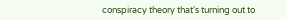conspiracy theory that's turning out to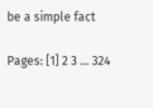be a simple fact

Pages: [1] 2 3 ... 324